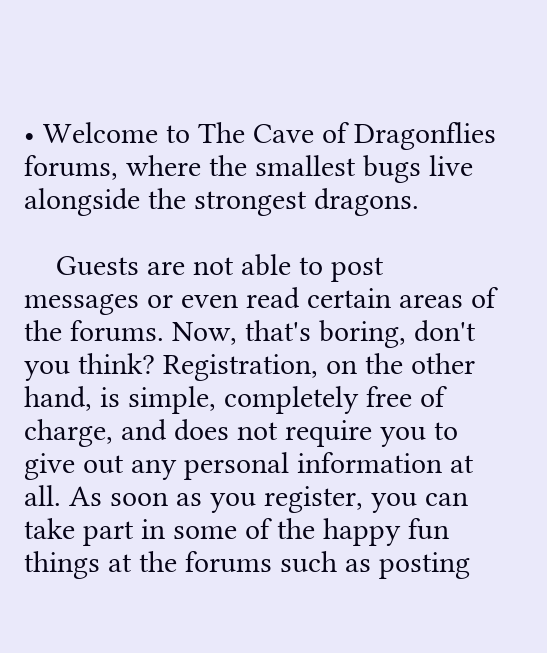• Welcome to The Cave of Dragonflies forums, where the smallest bugs live alongside the strongest dragons.

    Guests are not able to post messages or even read certain areas of the forums. Now, that's boring, don't you think? Registration, on the other hand, is simple, completely free of charge, and does not require you to give out any personal information at all. As soon as you register, you can take part in some of the happy fun things at the forums such as posting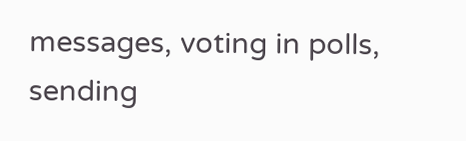messages, voting in polls, sending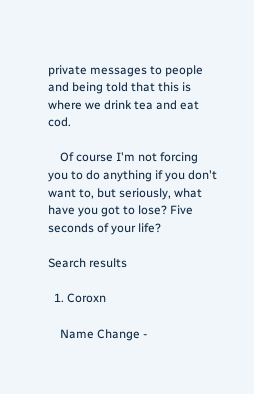private messages to people and being told that this is where we drink tea and eat cod.

    Of course I'm not forcing you to do anything if you don't want to, but seriously, what have you got to lose? Five seconds of your life?

Search results

  1. Coroxn

    Name Change -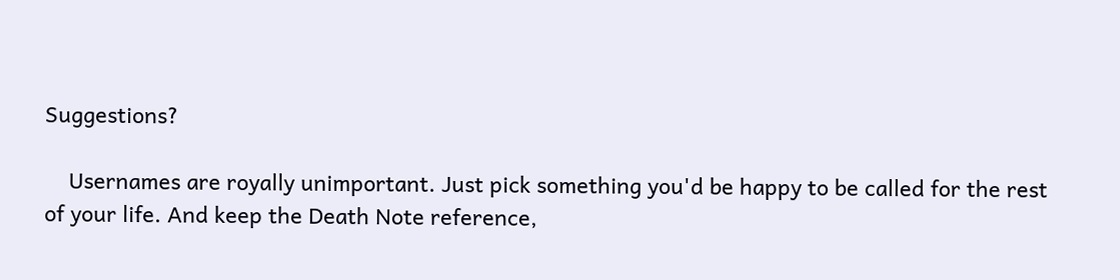Suggestions?

    Usernames are royally unimportant. Just pick something you'd be happy to be called for the rest of your life. And keep the Death Note reference,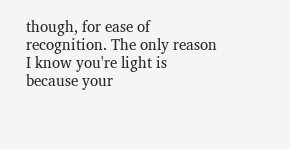though, for ease of recognition. The only reason I know you're light is because your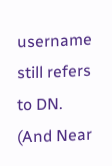username still refers to DN. (And Near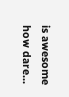is awesome how dare...